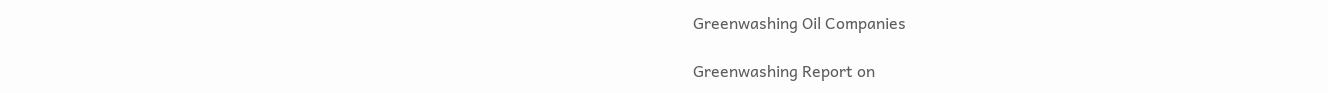Greenwashing Oil Companies

Greenwashing Report on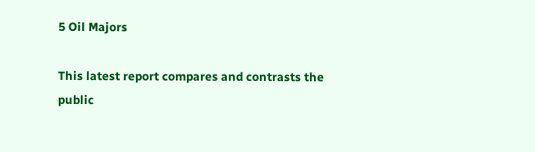5 Oil Majors

This latest report compares and contrasts the public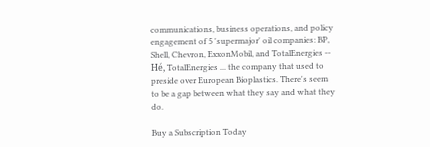communications, business operations, and policy engagement of 5 'supermajor' oil companies: BP, Shell, Chevron, ExxonMobil, and TotalEnergies -- Hé, TotalEnergies ... the company that used to preside over European Bioplastics. There's seem to be a gap between what they say and what they do.

Buy a Subscription Today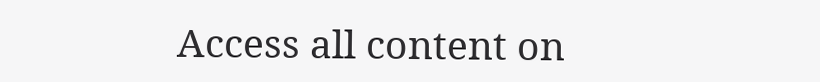Access all content on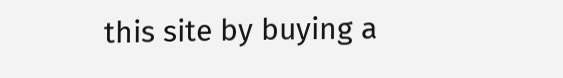this site by buying a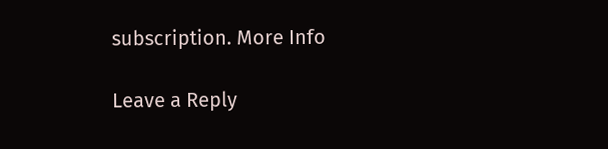subscription. More Info

Leave a Reply